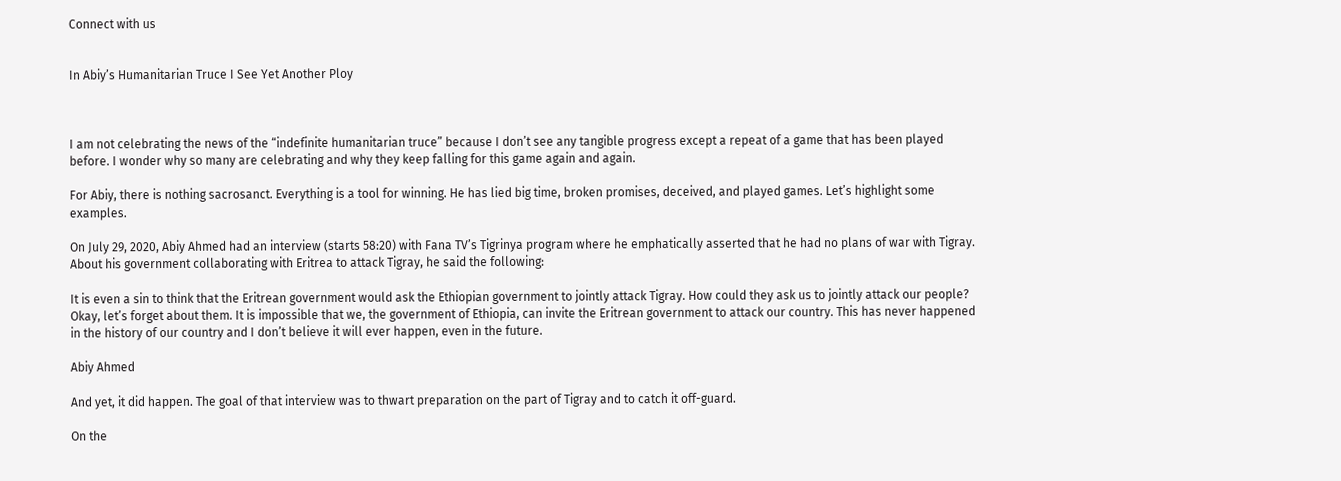Connect with us


In Abiy’s Humanitarian Truce I See Yet Another Ploy



I am not celebrating the news of the “indefinite humanitarian truce” because I don’t see any tangible progress except a repeat of a game that has been played before. I wonder why so many are celebrating and why they keep falling for this game again and again.

For Abiy, there is nothing sacrosanct. Everything is a tool for winning. He has lied big time, broken promises, deceived, and played games. Let’s highlight some examples.

On July 29, 2020, Abiy Ahmed had an interview (starts 58:20) with Fana TV’s Tigrinya program where he emphatically asserted that he had no plans of war with Tigray. About his government collaborating with Eritrea to attack Tigray, he said the following:

It is even a sin to think that the Eritrean government would ask the Ethiopian government to jointly attack Tigray. How could they ask us to jointly attack our people? Okay, let’s forget about them. It is impossible that we, the government of Ethiopia, can invite the Eritrean government to attack our country. This has never happened in the history of our country and I don’t believe it will ever happen, even in the future.

Abiy Ahmed

And yet, it did happen. The goal of that interview was to thwart preparation on the part of Tigray and to catch it off-guard.

On the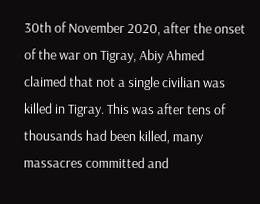30th of November 2020, after the onset of the war on Tigray, Abiy Ahmed claimed that not a single civilian was killed in Tigray. This was after tens of thousands had been killed, many massacres committed and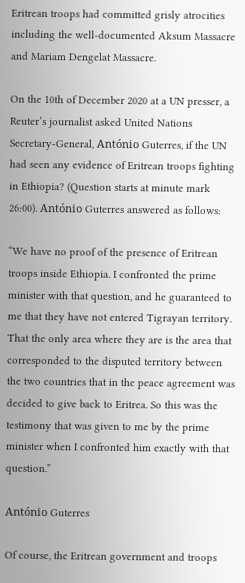Eritrean troops had committed grisly atrocities including the well-documented Aksum Massacre and Mariam Dengelat Massacre.

On the 10th of December 2020 at a UN presser, a Reuter’s journalist asked United Nations Secretary-General, António Guterres, if the UN had seen any evidence of Eritrean troops fighting in Ethiopia? (Question starts at minute mark 26:00). António Guterres answered as follows:

“We have no proof of the presence of Eritrean troops inside Ethiopia. I confronted the prime minister with that question, and he guaranteed to me that they have not entered Tigrayan territory. That the only area where they are is the area that corresponded to the disputed territory between the two countries that in the peace agreement was decided to give back to Eritrea. So this was the testimony that was given to me by the prime minister when I confronted him exactly with that question.”

António Guterres

Of course, the Eritrean government and troops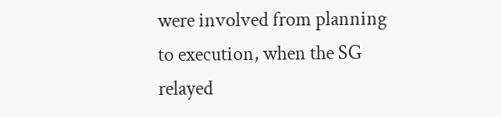were involved from planning to execution, when the SG relayed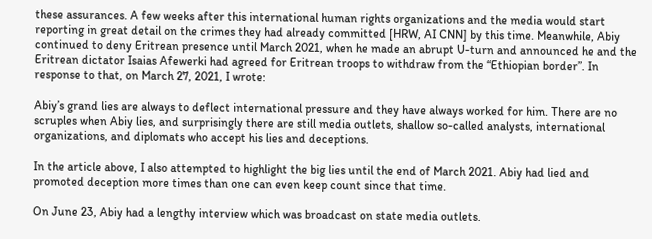these assurances. A few weeks after this international human rights organizations and the media would start reporting in great detail on the crimes they had already committed [HRW, AI CNN] by this time. Meanwhile, Abiy continued to deny Eritrean presence until March 2021, when he made an abrupt U-turn and announced he and the Eritrean dictator Isaias Afewerki had agreed for Eritrean troops to withdraw from the “Ethiopian border”. In response to that, on March 27, 2021, I wrote:

Abiy’s grand lies are always to deflect international pressure and they have always worked for him. There are no scruples when Abiy lies, and surprisingly there are still media outlets, shallow so-called analysts, international organizations, and diplomats who accept his lies and deceptions.

In the article above, I also attempted to highlight the big lies until the end of March 2021. Abiy had lied and promoted deception more times than one can even keep count since that time.

On June 23, Abiy had a lengthy interview which was broadcast on state media outlets.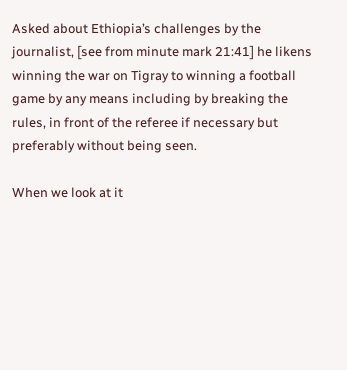Asked about Ethiopia’s challenges by the journalist, [see from minute mark 21:41] he likens winning the war on Tigray to winning a football game by any means including by breaking the rules, in front of the referee if necessary but preferably without being seen.

When we look at it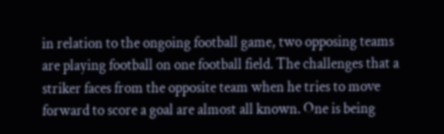in relation to the ongoing football game, two opposing teams are playing football on one football field. The challenges that a striker faces from the opposite team when he tries to move forward to score a goal are almost all known. One is being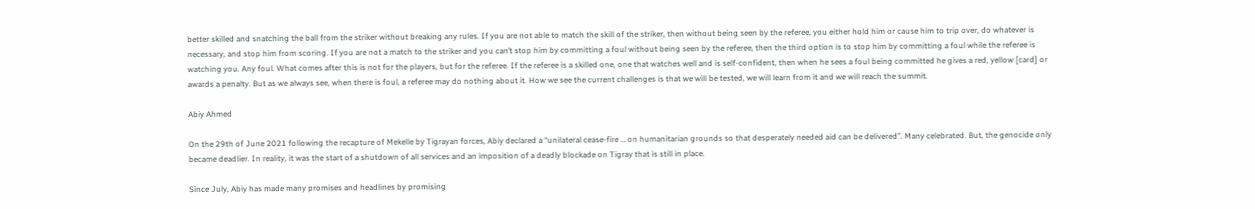better skilled and snatching the ball from the striker without breaking any rules. If you are not able to match the skill of the striker, then without being seen by the referee, you either hold him or cause him to trip over, do whatever is necessary, and stop him from scoring. If you are not a match to the striker and you can’t stop him by committing a foul without being seen by the referee, then the third option is to stop him by committing a foul while the referee is watching you. Any foul. What comes after this is not for the players, but for the referee. If the referee is a skilled one, one that watches well and is self-confident, then when he sees a foul being committed he gives a red, yellow [card] or awards a penalty. But as we always see, when there is foul, a referee may do nothing about it. How we see the current challenges is that we will be tested, we will learn from it and we will reach the summit.

Abiy Ahmed

On the 29th of June 2021 following the recapture of Mekelle by Tigrayan forces, Abiy declared a “unilateral cease-fire … on humanitarian grounds so that desperately needed aid can be delivered”. Many celebrated. But, the genocide only became deadlier. In reality, it was the start of a shutdown of all services and an imposition of a deadly blockade on Tigray that is still in place.

Since July, Abiy has made many promises and headlines by promising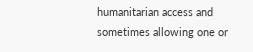humanitarian access and sometimes allowing one or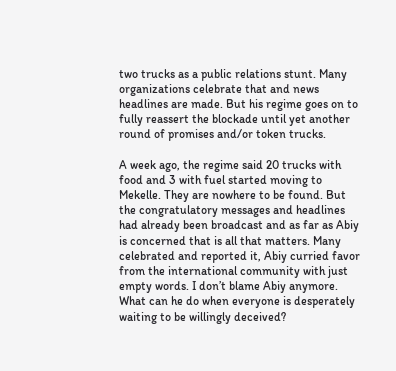two trucks as a public relations stunt. Many organizations celebrate that and news headlines are made. But his regime goes on to fully reassert the blockade until yet another round of promises and/or token trucks.

A week ago, the regime said 20 trucks with food and 3 with fuel started moving to Mekelle. They are nowhere to be found. But the congratulatory messages and headlines had already been broadcast and as far as Abiy is concerned that is all that matters. Many celebrated and reported it, Abiy curried favor from the international community with just empty words. I don’t blame Abiy anymore. What can he do when everyone is desperately waiting to be willingly deceived?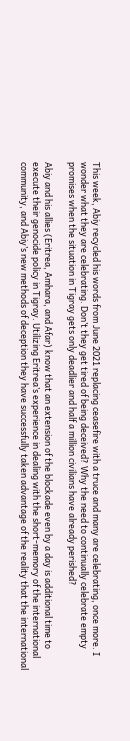This week, Abiy recycled his words from June 2021 replacing ceasefire with a truce and many are celebrating, once more. I wonder what they are celebrating. Don’t they get tired of being deceived? Why the need to continually celebrate empty promises when the situation in Tigray gets only deadlier and half a million civilians have already perished?

Abiy and his allies (Eritrea, Amhara, and Afar) know that an extension of the blockade even by a day is additional time to execute their genocide policy in Tigray. Utilizing Eritrea’s experience in dealing with the short-memory of the international community, and Abiy’s new methods of deception they have successfully taken advantage of the reality that the international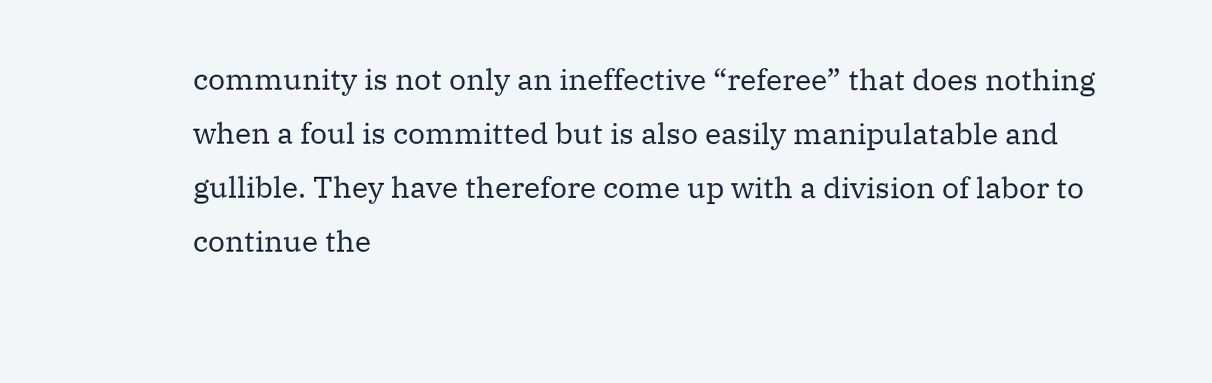community is not only an ineffective “referee” that does nothing when a foul is committed but is also easily manipulatable and gullible. They have therefore come up with a division of labor to continue the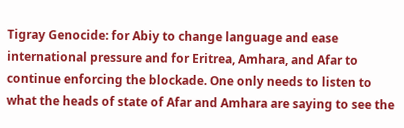Tigray Genocide: for Abiy to change language and ease international pressure and for Eritrea, Amhara, and Afar to continue enforcing the blockade. One only needs to listen to what the heads of state of Afar and Amhara are saying to see the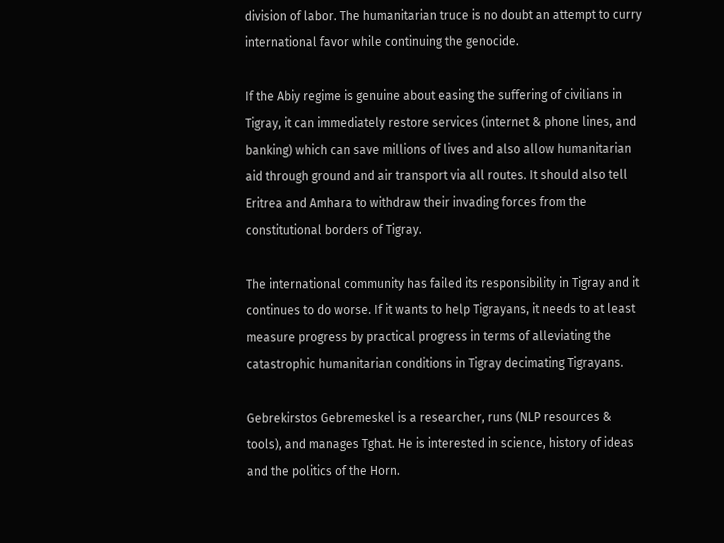division of labor. The humanitarian truce is no doubt an attempt to curry international favor while continuing the genocide.

If the Abiy regime is genuine about easing the suffering of civilians in Tigray, it can immediately restore services (internet & phone lines, and banking) which can save millions of lives and also allow humanitarian aid through ground and air transport via all routes. It should also tell Eritrea and Amhara to withdraw their invading forces from the constitutional borders of Tigray.

The international community has failed its responsibility in Tigray and it continues to do worse. If it wants to help Tigrayans, it needs to at least measure progress by practical progress in terms of alleviating the catastrophic humanitarian conditions in Tigray decimating Tigrayans.

Gebrekirstos Gebremeskel is a researcher, runs (NLP resources & tools), and manages Tghat. He is interested in science, history of ideas and the politics of the Horn.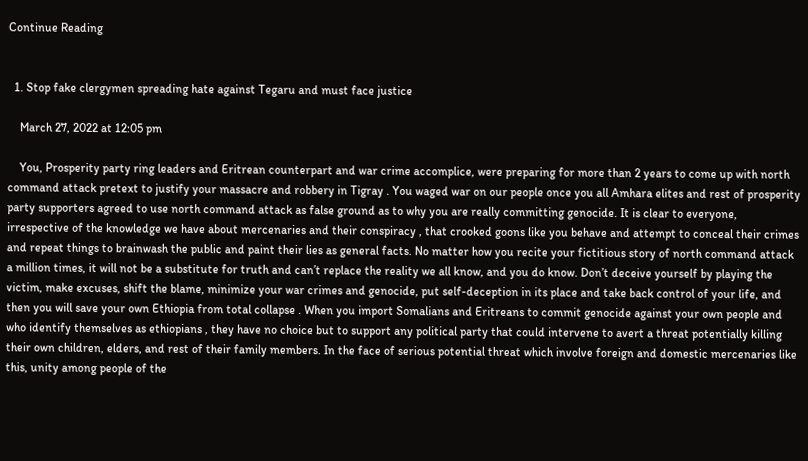Continue Reading


  1. Stop fake clergymen spreading hate against Tegaru and must face justice

    March 27, 2022 at 12:05 pm

    You, Prosperity party ring leaders and Eritrean counterpart and war crime accomplice, were preparing for more than 2 years to come up with north command attack pretext to justify your massacre and robbery in Tigray . You waged war on our people once you all Amhara elites and rest of prosperity party supporters agreed to use north command attack as false ground as to why you are really committing genocide. It is clear to everyone, irrespective of the knowledge we have about mercenaries and their conspiracy , that crooked goons like you behave and attempt to conceal their crimes and repeat things to brainwash the public and paint their lies as general facts. No matter how you recite your fictitious story of north command attack a million times, it will not be a substitute for truth and can’t replace the reality we all know, and you do know. Don’t deceive yourself by playing the victim, make excuses, shift the blame, minimize your war crimes and genocide, put self-deception in its place and take back control of your life, and then you will save your own Ethiopia from total collapse . When you import Somalians and Eritreans to commit genocide against your own people and who identify themselves as ethiopians , they have no choice but to support any political party that could intervene to avert a threat potentially killing their own children, elders, and rest of their family members. In the face of serious potential threat which involve foreign and domestic mercenaries like this, unity among people of the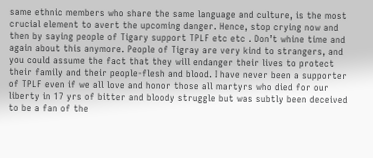same ethnic members who share the same language and culture, is the most crucial element to avert the upcoming danger. Hence, stop crying now and then by saying people of Tigary support TPLF etc etc . Don’t whine time and again about this anymore. People of Tigray are very kind to strangers, and you could assume the fact that they will endanger their lives to protect their family and their people-flesh and blood. I have never been a supporter of TPLF even if we all love and honor those all martyrs who died for our liberty in 17 yrs of bitter and bloody struggle but was subtly been deceived to be a fan of the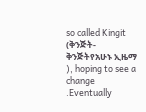so called Kingit (ቅንጅት-ቅንጅትየአሁኑ ኢዜማ ), hoping to see a change .Eventually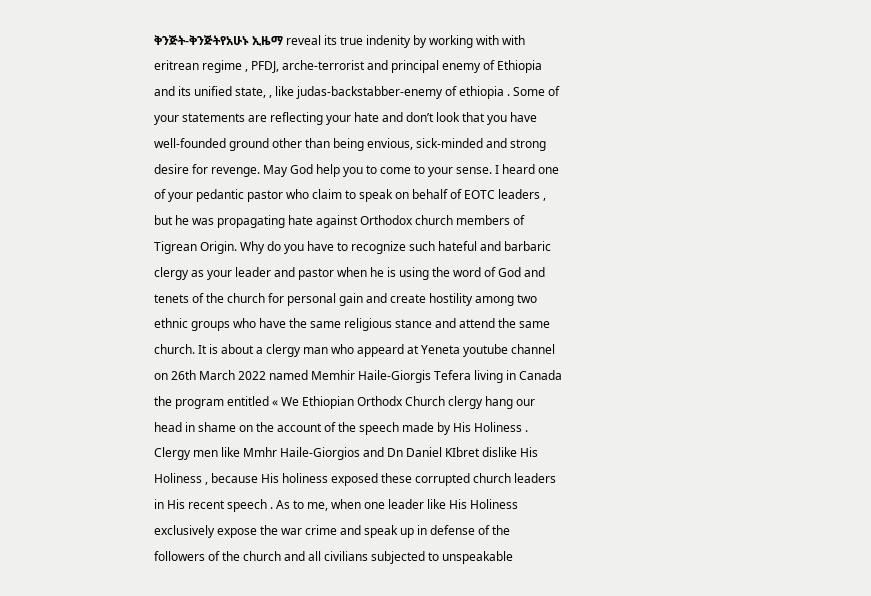ቅንጅት-ቅንጅትየአሁኑ ኢዜማ reveal its true indenity by working with with eritrean regime , PFDJ, arche-terrorist and principal enemy of Ethiopia and its unified state, , like judas-backstabber-enemy of ethiopia . Some of your statements are reflecting your hate and don’t look that you have well-founded ground other than being envious, sick-minded and strong desire for revenge. May God help you to come to your sense. I heard one of your pedantic pastor who claim to speak on behalf of EOTC leaders , but he was propagating hate against Orthodox church members of Tigrean Origin. Why do you have to recognize such hateful and barbaric clergy as your leader and pastor when he is using the word of God and tenets of the church for personal gain and create hostility among two ethnic groups who have the same religious stance and attend the same church. It is about a clergy man who appeard at Yeneta youtube channel on 26th March 2022 named Memhir Haile-Giorgis Tefera living in Canada the program entitled « We Ethiopian Orthodx Church clergy hang our head in shame on the account of the speech made by His Holiness . Clergy men like Mmhr Haile-Giorgios and Dn Daniel KIbret dislike His Holiness , because His holiness exposed these corrupted church leaders in His recent speech . As to me, when one leader like His Holiness exclusively expose the war crime and speak up in defense of the followers of the church and all civilians subjected to unspeakable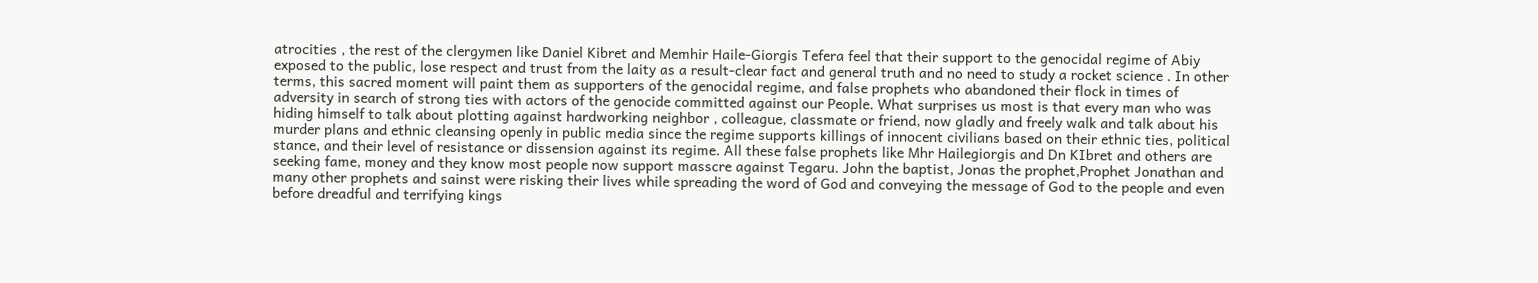atrocities , the rest of the clergymen like Daniel Kibret and Memhir Haile-Giorgis Tefera feel that their support to the genocidal regime of Abiy exposed to the public, lose respect and trust from the laity as a result-clear fact and general truth and no need to study a rocket science . In other terms, this sacred moment will paint them as supporters of the genocidal regime, and false prophets who abandoned their flock in times of adversity in search of strong ties with actors of the genocide committed against our People. What surprises us most is that every man who was hiding himself to talk about plotting against hardworking neighbor , colleague, classmate or friend, now gladly and freely walk and talk about his murder plans and ethnic cleansing openly in public media since the regime supports killings of innocent civilians based on their ethnic ties, political stance, and their level of resistance or dissension against its regime. All these false prophets like Mhr Hailegiorgis and Dn KIbret and others are seeking fame, money and they know most people now support masscre against Tegaru. John the baptist, Jonas the prophet,Prophet Jonathan and many other prophets and sainst were risking their lives while spreading the word of God and conveying the message of God to the people and even before dreadful and terrifying kings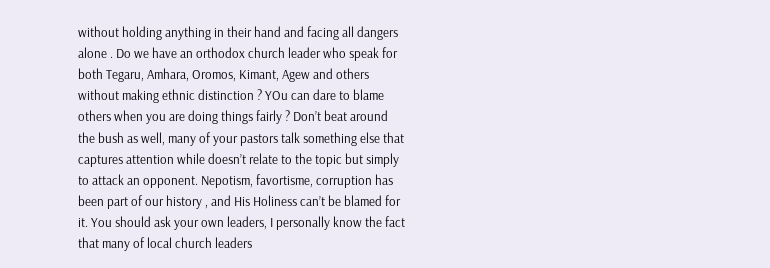without holding anything in their hand and facing all dangers alone . Do we have an orthodox church leader who speak for both Tegaru, Amhara, Oromos, Kimant, Agew and others without making ethnic distinction ? YOu can dare to blame others when you are doing things fairly ? Don’t beat around the bush as well, many of your pastors talk something else that captures attention while doesn’t relate to the topic but simply to attack an opponent. Nepotism, favortisme, corruption has been part of our history , and His Holiness can’t be blamed for it. You should ask your own leaders, I personally know the fact that many of local church leaders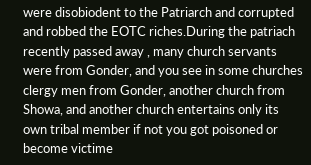were disobiodent to the Patriarch and corrupted and robbed the EOTC riches.During the patriach recently passed away , many church servants were from Gonder, and you see in some churches clergy men from Gonder, another church from Showa, and another church entertains only its own tribal member if not you got poisoned or become victime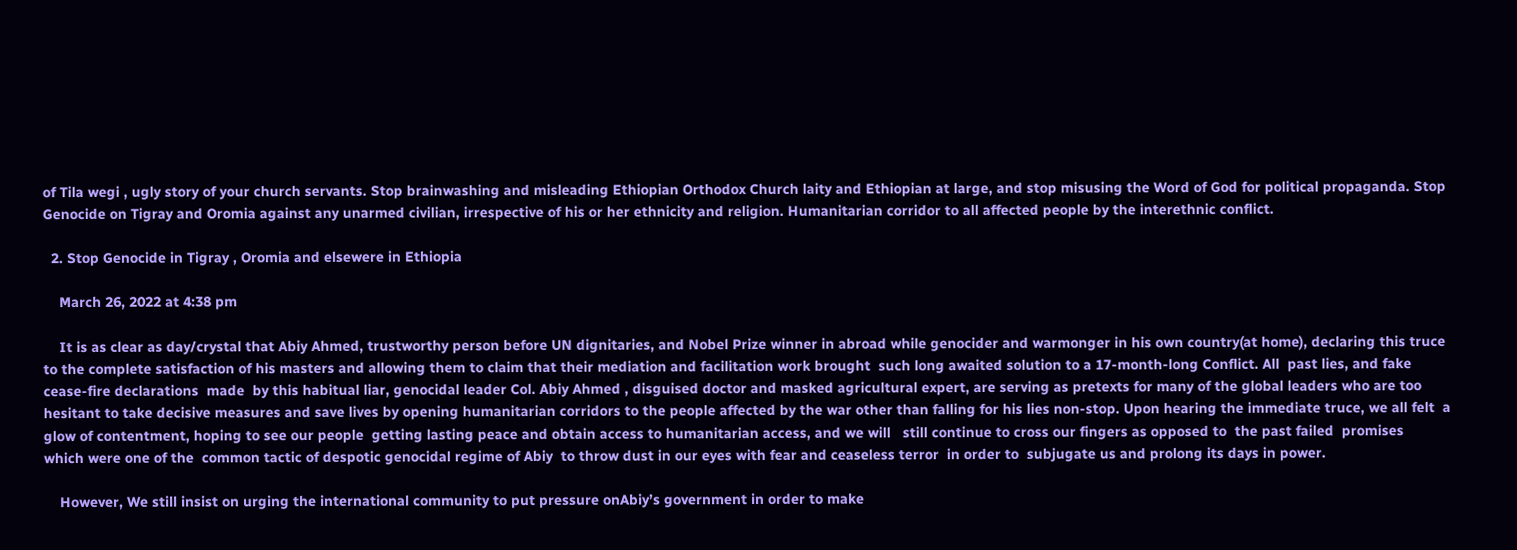of Tila wegi , ugly story of your church servants. Stop brainwashing and misleading Ethiopian Orthodox Church laity and Ethiopian at large, and stop misusing the Word of God for political propaganda. Stop Genocide on Tigray and Oromia against any unarmed civilian, irrespective of his or her ethnicity and religion. Humanitarian corridor to all affected people by the interethnic conflict.

  2. Stop Genocide in Tigray , Oromia and elsewere in Ethiopia

    March 26, 2022 at 4:38 pm

    It is as clear as day/crystal that Abiy Ahmed, trustworthy person before UN dignitaries, and Nobel Prize winner in abroad while genocider and warmonger in his own country(at home), declaring this truce to the complete satisfaction of his masters and allowing them to claim that their mediation and facilitation work brought  such long awaited solution to a 17-month-long Conflict. All  past lies, and fake cease-fire declarations  made  by this habitual liar, genocidal leader Col. Abiy Ahmed , disguised doctor and masked agricultural expert, are serving as pretexts for many of the global leaders who are too hesitant to take decisive measures and save lives by opening humanitarian corridors to the people affected by the war other than falling for his lies non-stop. Upon hearing the immediate truce, we all felt  a glow of contentment, hoping to see our people  getting lasting peace and obtain access to humanitarian access, and we will   still continue to cross our fingers as opposed to  the past failed  promises  which were one of the  common tactic of despotic genocidal regime of Abiy  to throw dust in our eyes with fear and ceaseless terror  in order to  subjugate us and prolong its days in power.

    However, We still insist on urging the international community to put pressure onAbiy’s government in order to make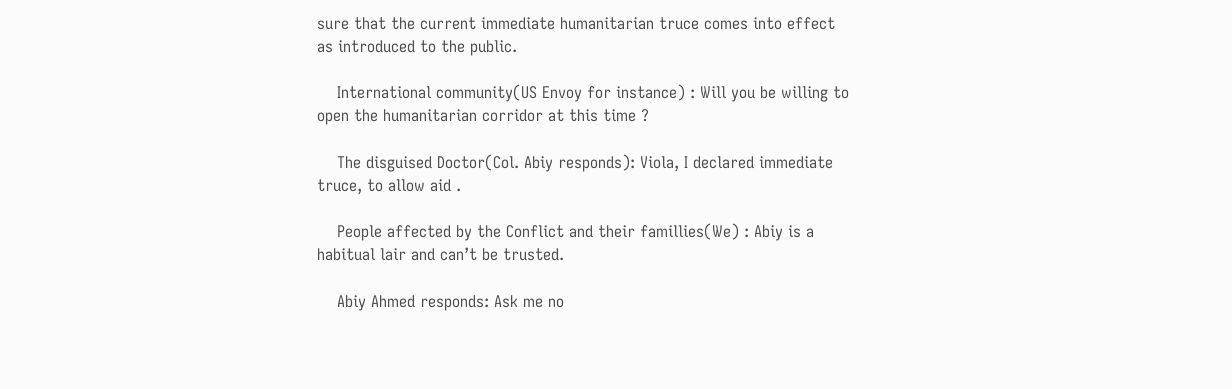sure that the current immediate humanitarian truce comes into effect as introduced to the public.

    International community(US Envoy for instance) : Will you be willing to open the humanitarian corridor at this time ?

    The disguised Doctor(Col. Abiy responds): Viola, I declared immediate truce, to allow aid .

    People affected by the Conflict and their famillies(We) : Abiy is a habitual lair and can’t be trusted.

    Abiy Ahmed responds: Ask me no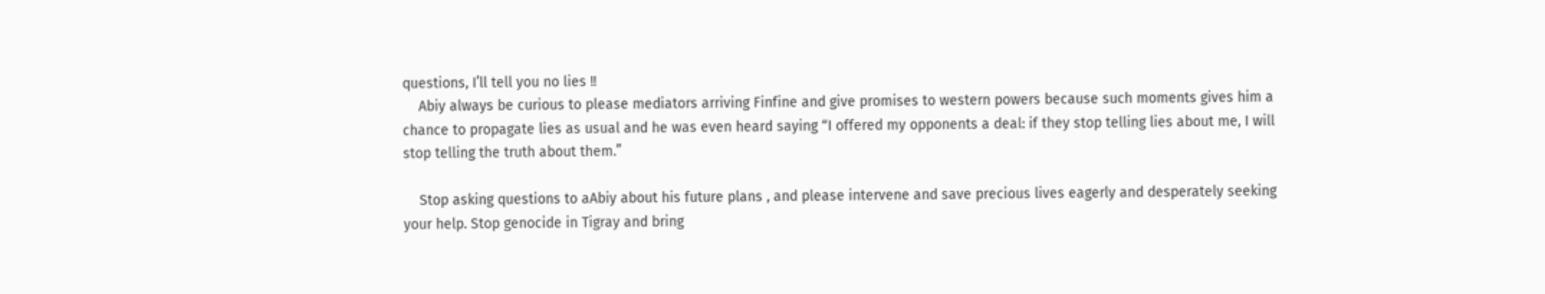questions, I’ll tell you no lies !!
    Abiy always be curious to please mediators arriving Finfine and give promises to western powers because such moments gives him a chance to propagate lies as usual and he was even heard saying “I offered my opponents a deal: if they stop telling lies about me, I will stop telling the truth about them.”

    Stop asking questions to aAbiy about his future plans , and please intervene and save precious lives eagerly and desperately seeking your help. Stop genocide in Tigray and bring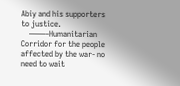Abiy and his supporters to justice.
    ——–Humanitarian Corridor for the people affected by the war- no need to wait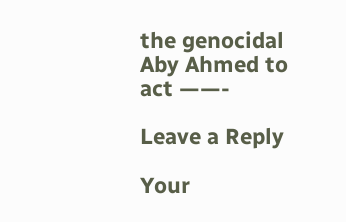the genocidal Aby Ahmed to act ——-

Leave a Reply

Your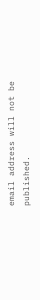email address will not be published.